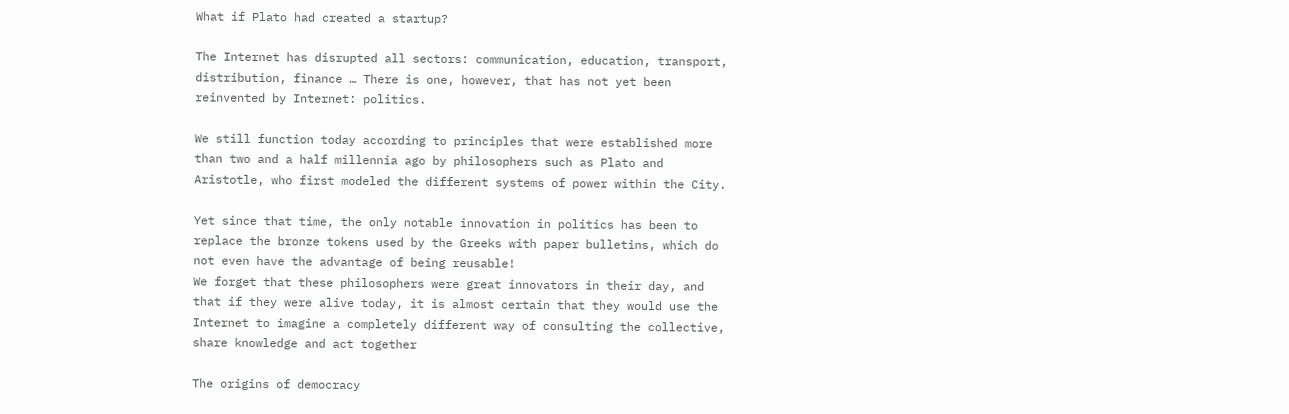What if Plato had created a startup?

The Internet has disrupted all sectors: communication, education, transport, distribution, finance … There is one, however, that has not yet been reinvented by Internet: politics.

We still function today according to principles that were established more than two and a half millennia ago by philosophers such as Plato and Aristotle, who first modeled the different systems of power within the City.

Yet since that time, the only notable innovation in politics has been to replace the bronze tokens used by the Greeks with paper bulletins, which do not even have the advantage of being reusable!
We forget that these philosophers were great innovators in their day, and that if they were alive today, it is almost certain that they would use the Internet to imagine a completely different way of consulting the collective, share knowledge and act together

The origins of democracy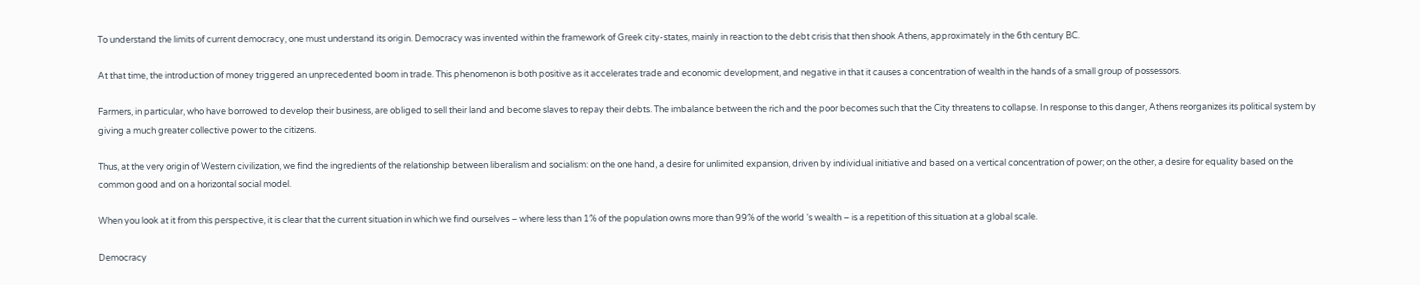To understand the limits of current democracy, one must understand its origin. Democracy was invented within the framework of Greek city-states, mainly in reaction to the debt crisis that then shook Athens, approximately in the 6th century BC.

At that time, the introduction of money triggered an unprecedented boom in trade. This phenomenon is both positive as it accelerates trade and economic development, and negative in that it causes a concentration of wealth in the hands of a small group of possessors.

Farmers, in particular, who have borrowed to develop their business, are obliged to sell their land and become slaves to repay their debts. The imbalance between the rich and the poor becomes such that the City threatens to collapse. In response to this danger, Athens reorganizes its political system by giving a much greater collective power to the citizens.

Thus, at the very origin of Western civilization, we find the ingredients of the relationship between liberalism and socialism: on the one hand, a desire for unlimited expansion, driven by individual initiative and based on a vertical concentration of power; on the other, a desire for equality based on the common good and on a horizontal social model.

When you look at it from this perspective, it is clear that the current situation in which we find ourselves – where less than 1% of the population owns more than 99% of the world ‘s wealth – is a repetition of this situation at a global scale.

Democracy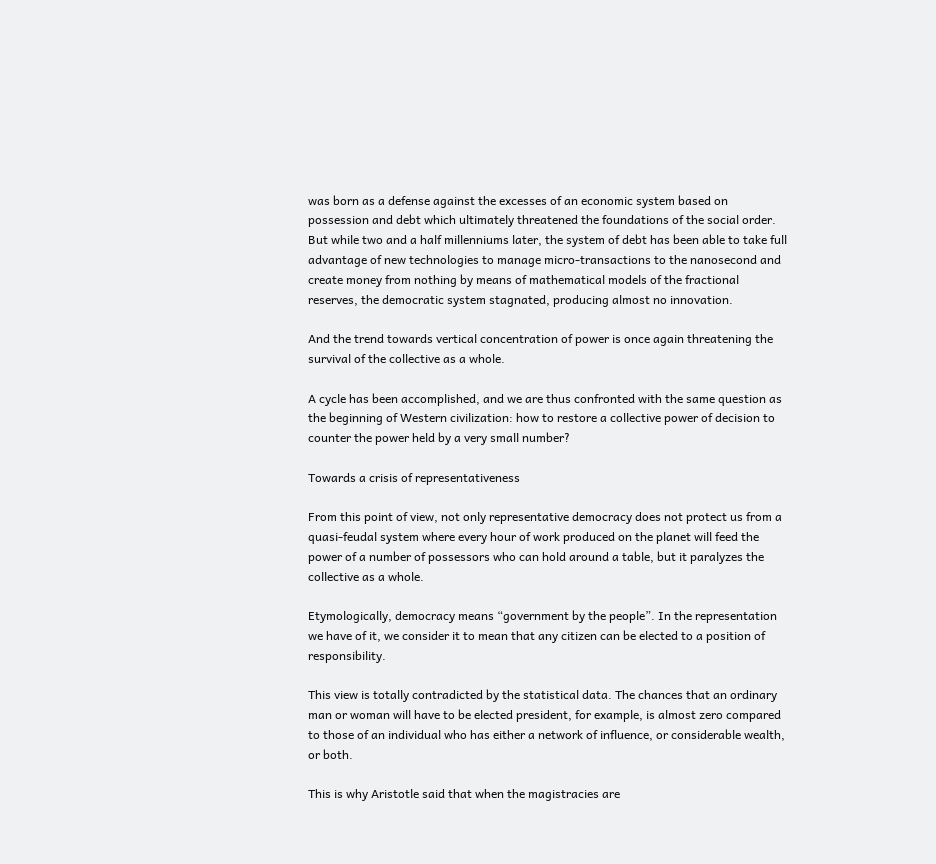was born as a defense against the excesses of an economic system based on possession and debt which ultimately threatened the foundations of the social order. But while two and a half millenniums later, the system of debt has been able to take full advantage of new technologies to manage micro-transactions to the nanosecond and create money from nothing by means of mathematical models of the fractional reserves, the democratic system stagnated, producing almost no innovation.

And the trend towards vertical concentration of power is once again threatening the survival of the collective as a whole.

A cycle has been accomplished, and we are thus confronted with the same question as the beginning of Western civilization: how to restore a collective power of decision to counter the power held by a very small number?

Towards a crisis of representativeness

From this point of view, not only representative democracy does not protect us from a quasi-feudal system where every hour of work produced on the planet will feed the power of a number of possessors who can hold around a table, but it paralyzes the collective as a whole.

Etymologically, democracy means “government by the people”. In the representation we have of it, we consider it to mean that any citizen can be elected to a position of responsibility.

This view is totally contradicted by the statistical data. The chances that an ordinary man or woman will have to be elected president, for example, is almost zero compared to those of an individual who has either a network of influence, or considerable wealth, or both.

This is why Aristotle said that when the magistracies are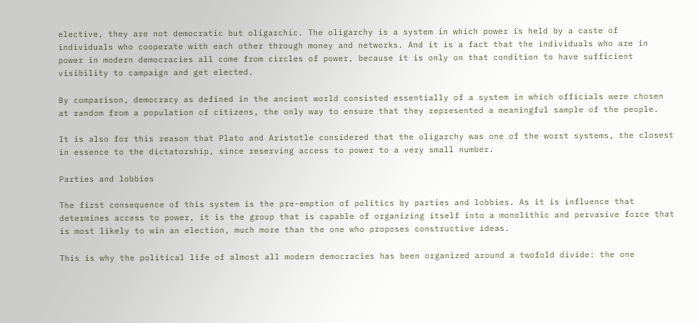elective, they are not democratic but oligarchic. The oligarchy is a system in which power is held by a caste of individuals who cooperate with each other through money and networks. And it is a fact that the individuals who are in power in modern democracies all come from circles of power, because it is only on that condition to have sufficient visibility to campaign and get elected.

By comparison, democracy as defined in the ancient world consisted essentially of a system in which officials were chosen at random from a population of citizens, the only way to ensure that they represented a meaningful sample of the people.

It is also for this reason that Plato and Aristotle considered that the oligarchy was one of the worst systems, the closest in essence to the dictatorship, since reserving access to power to a very small number.

Parties and lobbies

The first consequence of this system is the pre-emption of politics by parties and lobbies. As it is influence that determines access to power, it is the group that is capable of organizing itself into a monolithic and pervasive force that is most likely to win an election, much more than the one who proposes constructive ideas.

This is why the political life of almost all modern democracies has been organized around a twofold divide: the one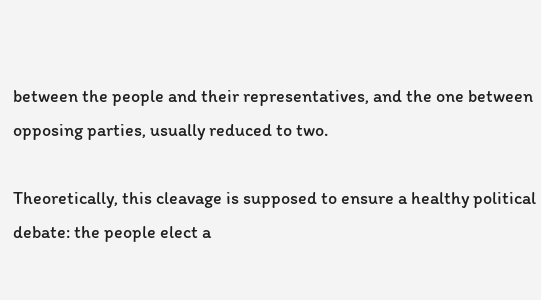between the people and their representatives, and the one between opposing parties, usually reduced to two.

Theoretically, this cleavage is supposed to ensure a healthy political debate: the people elect a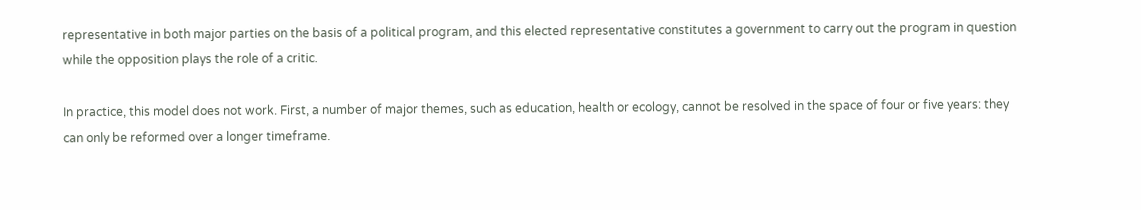representative in both major parties on the basis of a political program, and this elected representative constitutes a government to carry out the program in question while the opposition plays the role of a critic.

In practice, this model does not work. First, a number of major themes, such as education, health or ecology, cannot be resolved in the space of four or five years: they can only be reformed over a longer timeframe.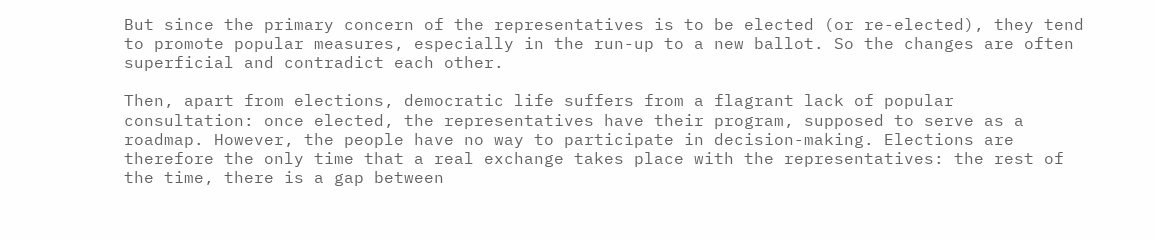But since the primary concern of the representatives is to be elected (or re-elected), they tend to promote popular measures, especially in the run-up to a new ballot. So the changes are often superficial and contradict each other.

Then, apart from elections, democratic life suffers from a flagrant lack of popular consultation: once elected, the representatives have their program, supposed to serve as a roadmap. However, the people have no way to participate in decision-making. Elections are therefore the only time that a real exchange takes place with the representatives: the rest of the time, there is a gap between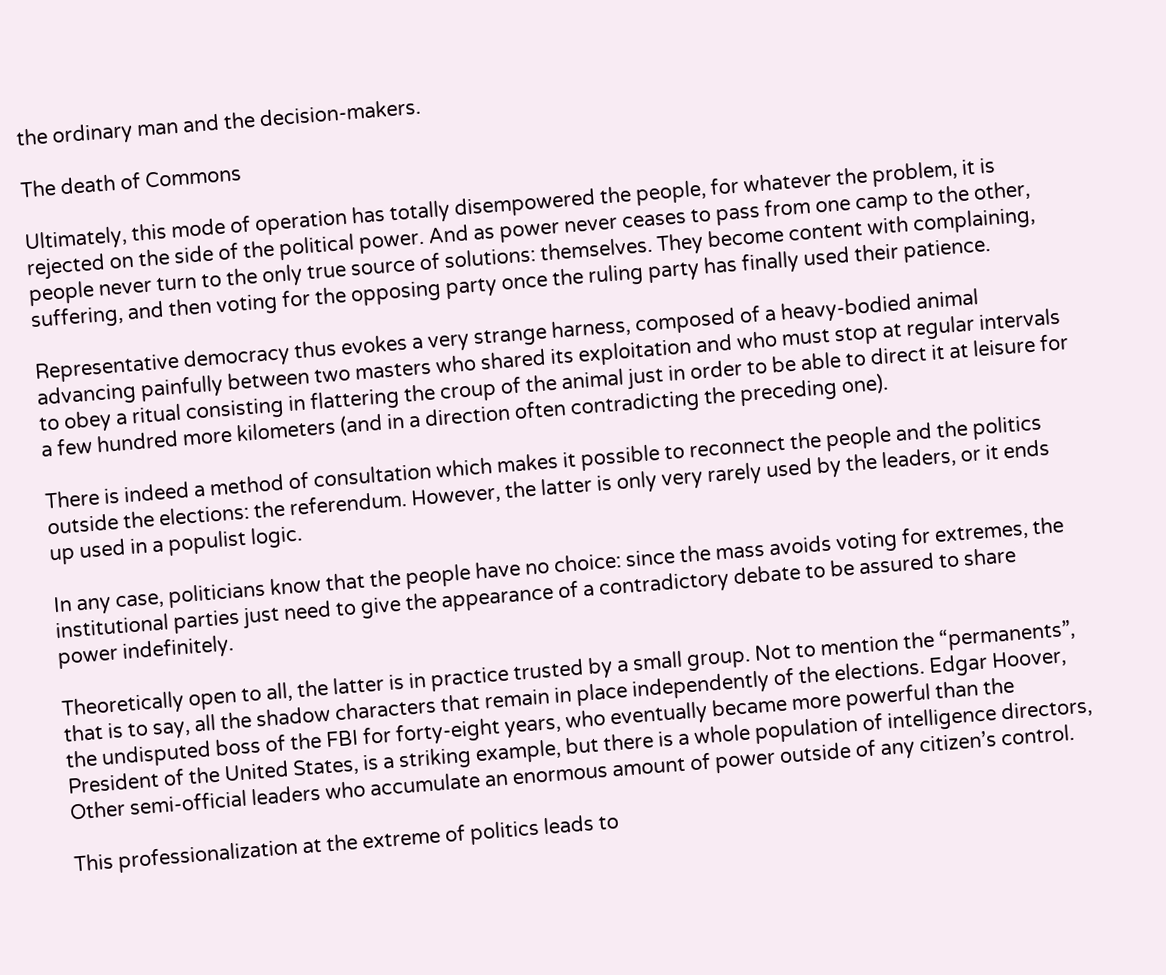the ordinary man and the decision-makers.

The death of Commons

Ultimately, this mode of operation has totally disempowered the people, for whatever the problem, it is rejected on the side of the political power. And as power never ceases to pass from one camp to the other, people never turn to the only true source of solutions: themselves. They become content with complaining, suffering, and then voting for the opposing party once the ruling party has finally used their patience.

Representative democracy thus evokes a very strange harness, composed of a heavy-bodied animal advancing painfully between two masters who shared its exploitation and who must stop at regular intervals to obey a ritual consisting in flattering the croup of the animal just in order to be able to direct it at leisure for a few hundred more kilometers (and in a direction often contradicting the preceding one).

There is indeed a method of consultation which makes it possible to reconnect the people and the politics outside the elections: the referendum. However, the latter is only very rarely used by the leaders, or it ends up used in a populist logic.

In any case, politicians know that the people have no choice: since the mass avoids voting for extremes, the institutional parties just need to give the appearance of a contradictory debate to be assured to share  power indefinitely.

Theoretically open to all, the latter is in practice trusted by a small group. Not to mention the “permanents”, that is to say, all the shadow characters that remain in place independently of the elections. Edgar Hoover, the undisputed boss of the FBI for forty-eight years, who eventually became more powerful than the President of the United States, is a striking example, but there is a whole population of intelligence directors, Other semi-official leaders who accumulate an enormous amount of power outside of any citizen’s control.

This professionalization at the extreme of politics leads to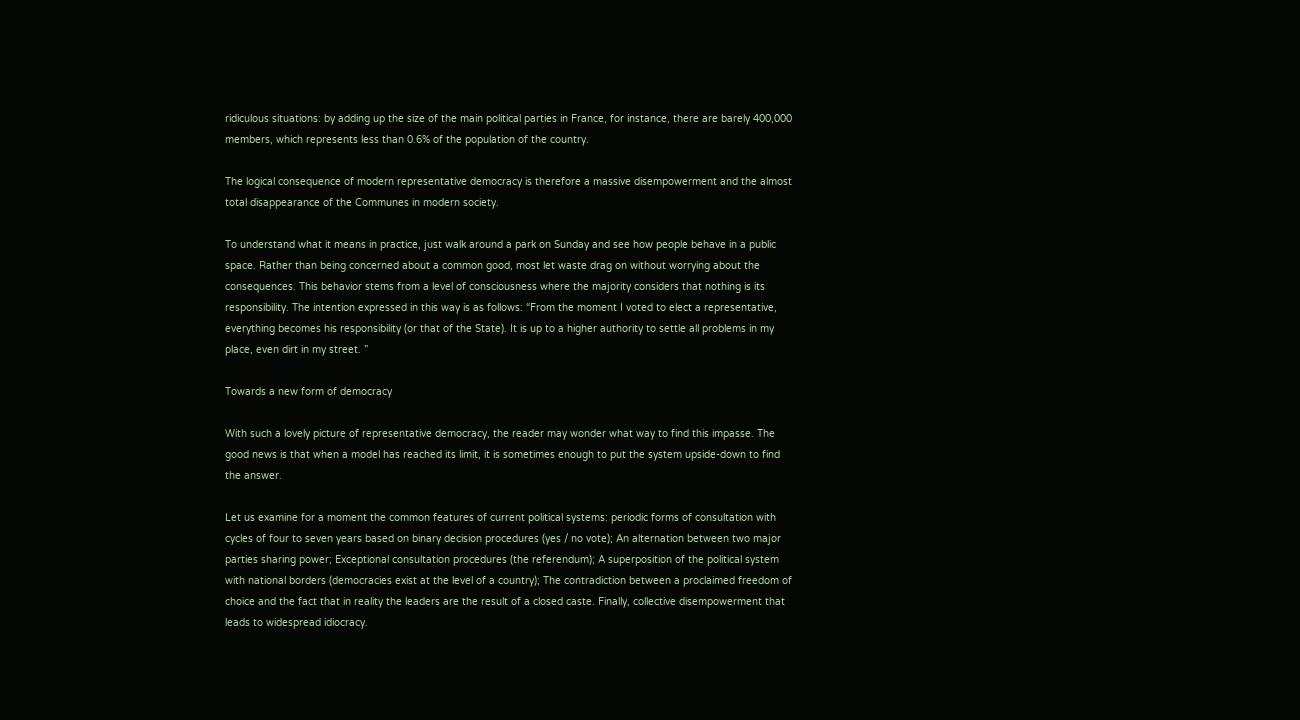ridiculous situations: by adding up the size of the main political parties in France, for instance, there are barely 400,000 members, which represents less than 0.6% of the population of the country.

The logical consequence of modern representative democracy is therefore a massive disempowerment and the almost total disappearance of the Communes in modern society.

To understand what it means in practice, just walk around a park on Sunday and see how people behave in a public space. Rather than being concerned about a common good, most let waste drag on without worrying about the consequences. This behavior stems from a level of consciousness where the majority considers that nothing is its responsibility. The intention expressed in this way is as follows: “From the moment I voted to elect a representative, everything becomes his responsibility (or that of the State). It is up to a higher authority to settle all problems in my place, even dirt in my street. ”

Towards a new form of democracy

With such a lovely picture of representative democracy, the reader may wonder what way to find this impasse. The good news is that when a model has reached its limit, it is sometimes enough to put the system upside-down to find the answer.

Let us examine for a moment the common features of current political systems: periodic forms of consultation with cycles of four to seven years based on binary decision procedures (yes / no vote); An alternation between two major parties sharing power; Exceptional consultation procedures (the referendum); A superposition of the political system with national borders (democracies exist at the level of a country); The contradiction between a proclaimed freedom of choice and the fact that in reality the leaders are the result of a closed caste. Finally, collective disempowerment that leads to widespread idiocracy.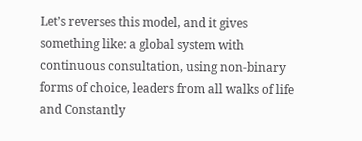Let’s reverses this model, and it gives something like: a global system with continuous consultation, using non-binary forms of choice, leaders from all walks of life and Constantly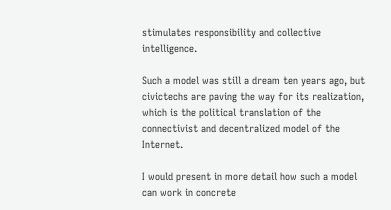stimulates responsibility and collective intelligence.

Such a model was still a dream ten years ago, but civictechs are paving the way for its realization, which is the political translation of the connectivist and decentralized model of the Internet.

I would present in more detail how such a model can work in concrete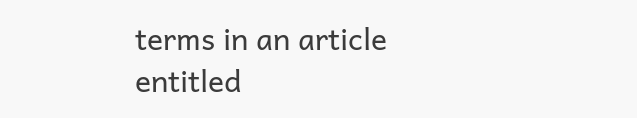terms in an article entitled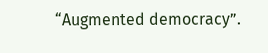“Augmented democracy”.